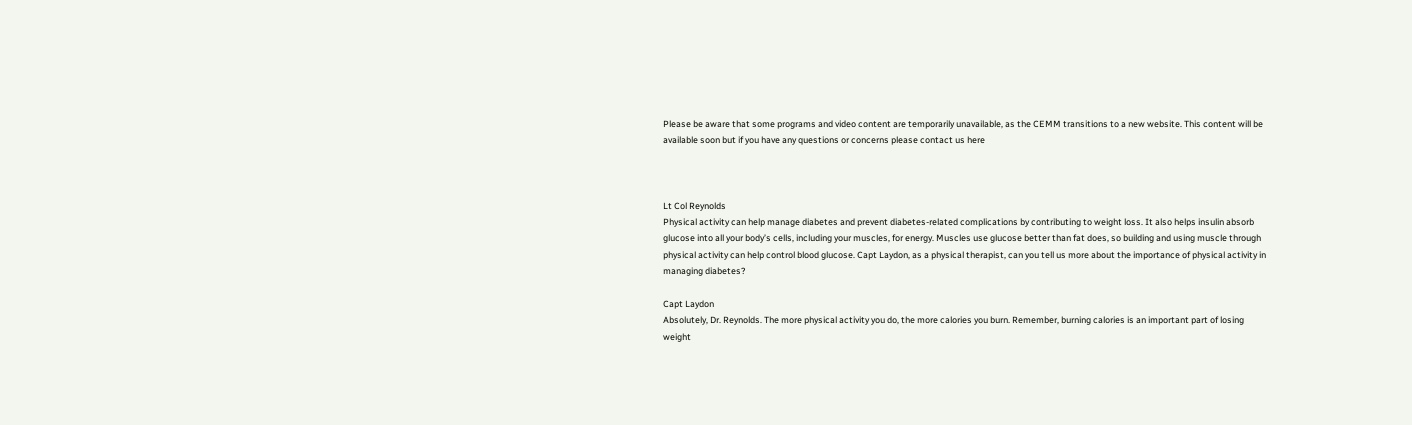Please be aware that some programs and video content are temporarily unavailable, as the CEMM transitions to a new website. This content will be available soon but if you have any questions or concerns please contact us here



Lt Col Reynolds
Physical activity can help manage diabetes and prevent diabetes-related complications by contributing to weight loss. It also helps insulin absorb glucose into all your body’s cells, including your muscles, for energy. Muscles use glucose better than fat does, so building and using muscle through physical activity can help control blood glucose. Capt Laydon, as a physical therapist, can you tell us more about the importance of physical activity in managing diabetes?

Capt Laydon
Absolutely, Dr. Reynolds. The more physical activity you do, the more calories you burn. Remember, burning calories is an important part of losing weight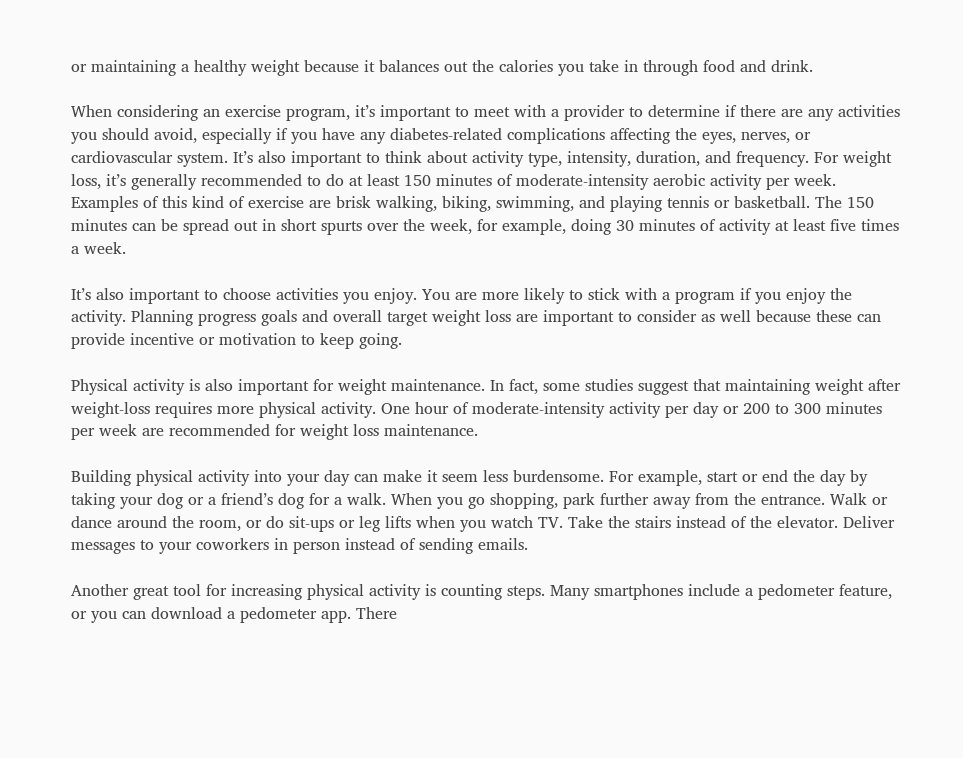or maintaining a healthy weight because it balances out the calories you take in through food and drink.

When considering an exercise program, it’s important to meet with a provider to determine if there are any activities you should avoid, especially if you have any diabetes-related complications affecting the eyes, nerves, or cardiovascular system. It’s also important to think about activity type, intensity, duration, and frequency. For weight loss, it’s generally recommended to do at least 150 minutes of moderate-intensity aerobic activity per week. Examples of this kind of exercise are brisk walking, biking, swimming, and playing tennis or basketball. The 150 minutes can be spread out in short spurts over the week, for example, doing 30 minutes of activity at least five times a week.

It’s also important to choose activities you enjoy. You are more likely to stick with a program if you enjoy the activity. Planning progress goals and overall target weight loss are important to consider as well because these can provide incentive or motivation to keep going.

Physical activity is also important for weight maintenance. In fact, some studies suggest that maintaining weight after weight-loss requires more physical activity. One hour of moderate-intensity activity per day or 200 to 300 minutes per week are recommended for weight loss maintenance.

Building physical activity into your day can make it seem less burdensome. For example, start or end the day by taking your dog or a friend’s dog for a walk. When you go shopping, park further away from the entrance. Walk or dance around the room, or do sit-ups or leg lifts when you watch TV. Take the stairs instead of the elevator. Deliver messages to your coworkers in person instead of sending emails.

Another great tool for increasing physical activity is counting steps. Many smartphones include a pedometer feature, or you can download a pedometer app. There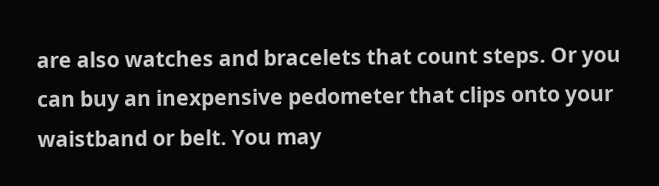are also watches and bracelets that count steps. Or you can buy an inexpensive pedometer that clips onto your waistband or belt. You may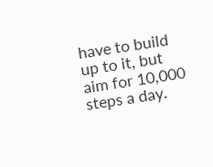have to build up to it, but aim for 10,000 steps a day.